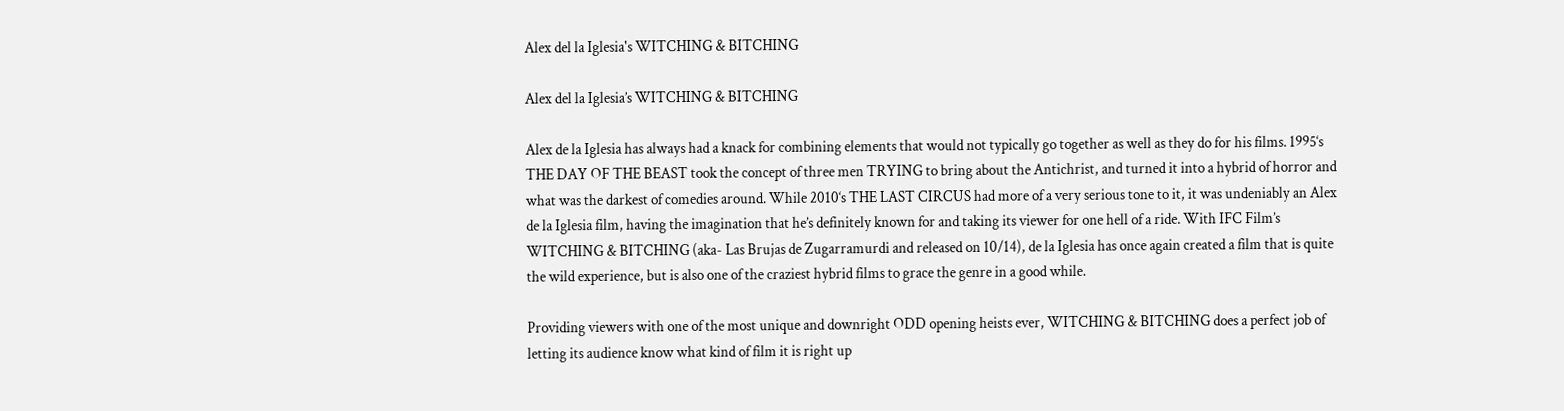Alex del la Iglesia's WITCHING & BITCHING

Alex del la Iglesia’s WITCHING & BITCHING

Alex de la Iglesia has always had a knack for combining elements that would not typically go together as well as they do for his films. 1995‘s THE DAY OF THE BEAST took the concept of three men TRYING to bring about the Antichrist, and turned it into a hybrid of horror and what was the darkest of comedies around. While 2010‘s THE LAST CIRCUS had more of a very serious tone to it, it was undeniably an Alex de la Iglesia film, having the imagination that he’s definitely known for and taking its viewer for one hell of a ride. With IFC Film’s WITCHING & BITCHING (aka- Las Brujas de Zugarramurdi and released on 10/14), de la Iglesia has once again created a film that is quite the wild experience, but is also one of the craziest hybrid films to grace the genre in a good while.

Providing viewers with one of the most unique and downright ODD opening heists ever, WITCHING & BITCHING does a perfect job of letting its audience know what kind of film it is right up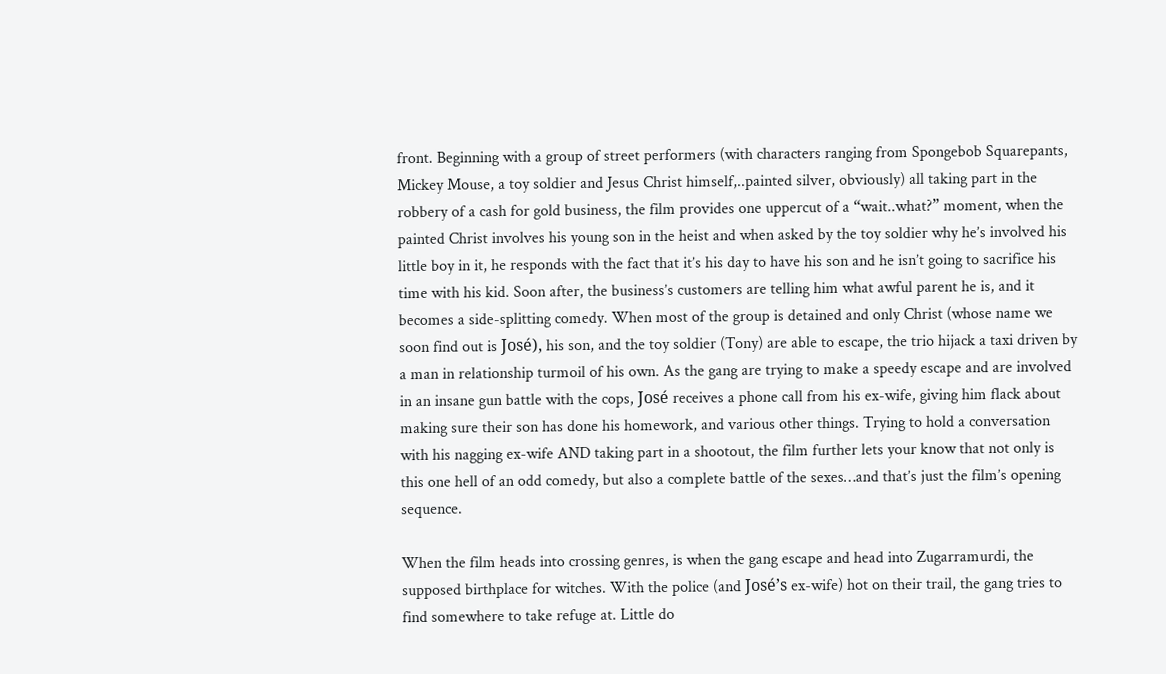front. Beginning with a group of street performers (with characters ranging from Spongebob Squarepants, Mickey Mouse, a toy soldier and Jesus Christ himself,..painted silver, obviously) all taking part in the robbery of a cash for gold business, the film provides one uppercut of a “wait..what?” moment, when the painted Christ involves his young son in the heist and when asked by the toy soldier why he’s involved his little boy in it, he responds with the fact that it’s his day to have his son and he isn’t going to sacrifice his time with his kid. Soon after, the business’s customers are telling him what awful parent he is, and it becomes a side-splitting comedy. When most of the group is detained and only Christ (whose name we soon find out is José), his son, and the toy soldier (Tony) are able to escape, the trio hijack a taxi driven by a man in relationship turmoil of his own. As the gang are trying to make a speedy escape and are involved in an insane gun battle with the cops, José receives a phone call from his ex-wife, giving him flack about making sure their son has done his homework, and various other things. Trying to hold a conversation with his nagging ex-wife AND taking part in a shootout, the film further lets your know that not only is this one hell of an odd comedy, but also a complete battle of the sexes…and that’s just the film’s opening sequence.

When the film heads into crossing genres, is when the gang escape and head into Zugarramurdi, the supposed birthplace for witches. With the police (and José’s ex-wife) hot on their trail, the gang tries to find somewhere to take refuge at. Little do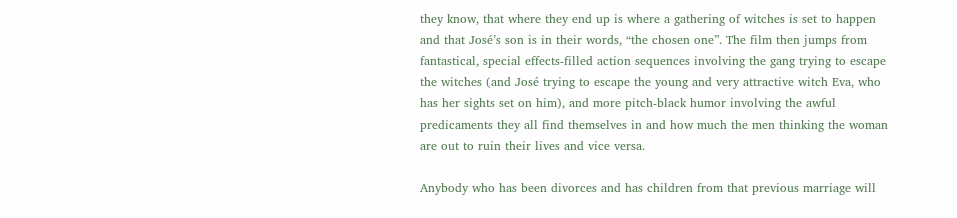they know, that where they end up is where a gathering of witches is set to happen and that José’s son is in their words, “the chosen one”. The film then jumps from fantastical, special effects-filled action sequences involving the gang trying to escape the witches (and José trying to escape the young and very attractive witch Eva, who has her sights set on him), and more pitch-black humor involving the awful predicaments they all find themselves in and how much the men thinking the woman are out to ruin their lives and vice versa.

Anybody who has been divorces and has children from that previous marriage will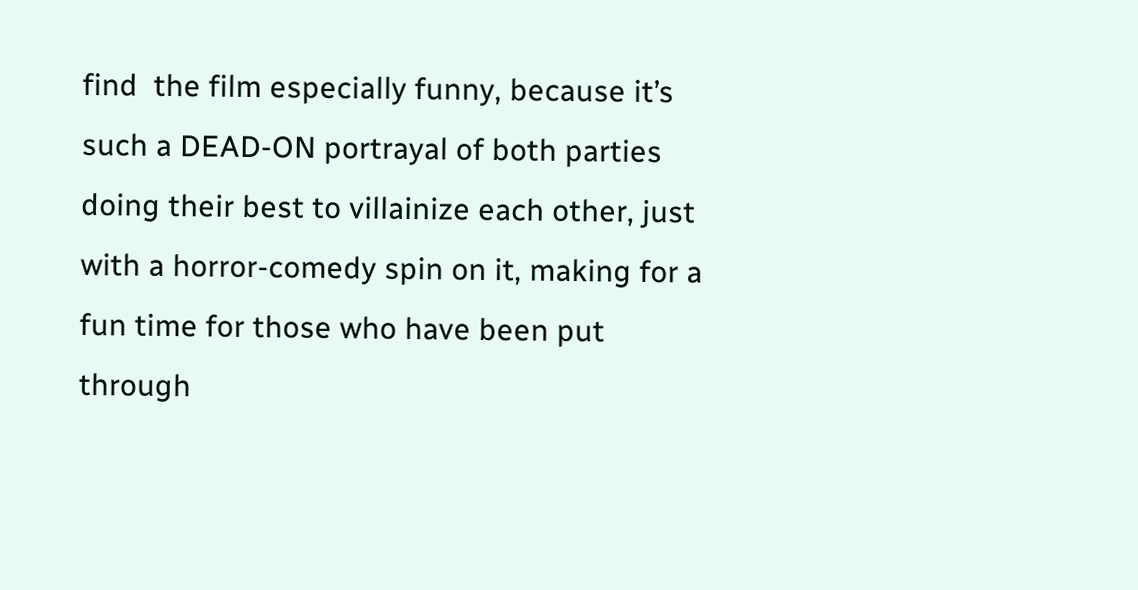find  the film especially funny, because it’s such a DEAD-ON portrayal of both parties doing their best to villainize each other, just with a horror-comedy spin on it, making for a fun time for those who have been put through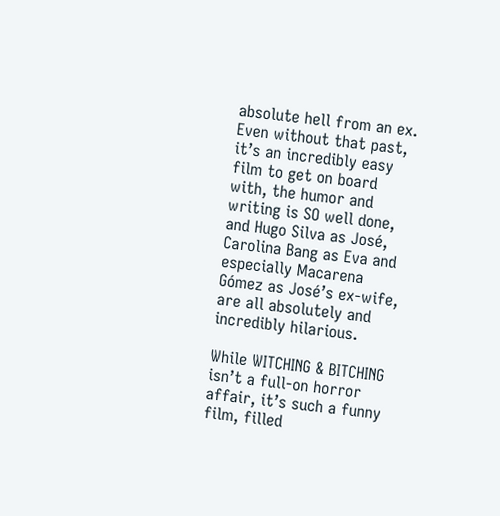absolute hell from an ex. Even without that past, it’s an incredibly easy film to get on board with, the humor and writing is SO well done, and Hugo Silva as José, Carolina Bang as Eva and especially Macarena Gómez as José’s ex-wife, are all absolutely and incredibly hilarious.

While WITCHING & BITCHING isn’t a full-on horror affair, it’s such a funny film, filled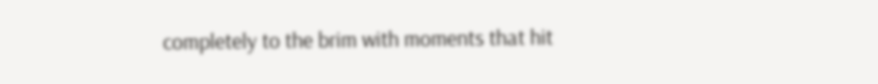completely to the brim with moments that hit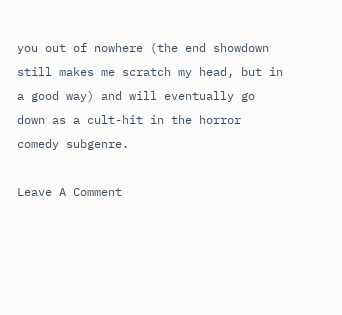you out of nowhere (the end showdown still makes me scratch my head, but in a good way) and will eventually go down as a cult-hit in the horror comedy subgenre.

Leave A Comment